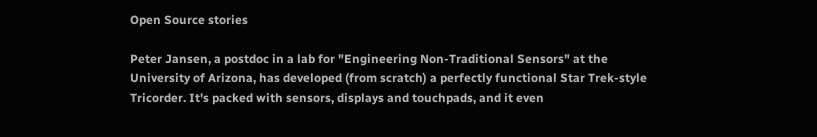Open Source stories

Peter Jansen, a postdoc in a lab for "Engineering Non-Traditional Sensors" at the University of Arizona, has developed (from scratch) a perfectly functional Star Trek-style Tricorder. It's packed with sensors, displays and touchpads, and it even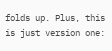folds up. Plus, this is just version one: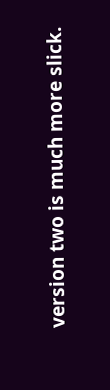version two is much more slick.